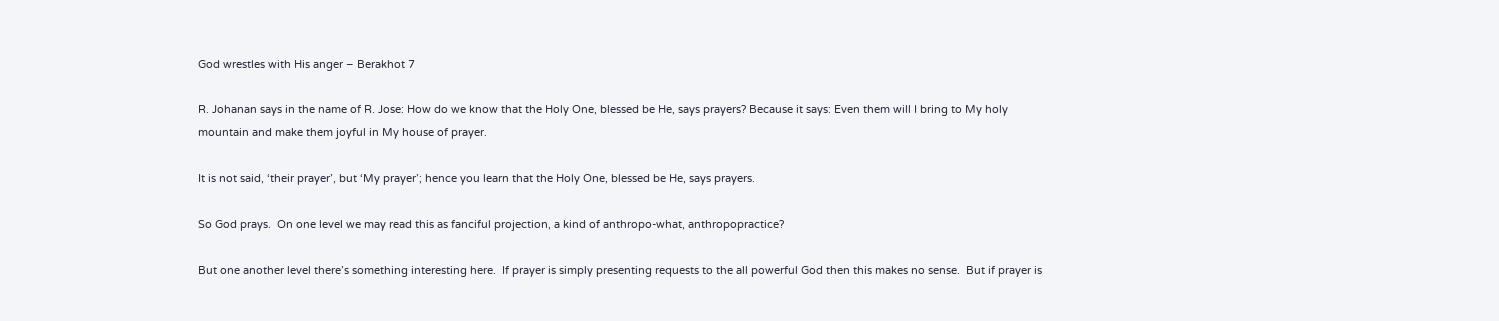God wrestles with His anger – Berakhot 7

R. Johanan says in the name of R. Jose: How do we know that the Holy One, blessed be He, says prayers? Because it says: Even them will I bring to My holy mountain and make them joyful in My house of prayer.

It is not said, ‘their prayer’, but ‘My prayer’; hence you learn that the Holy One, blessed be He, says prayers.

So God prays.  On one level we may read this as fanciful projection, a kind of anthropo-what, anthropopractice?

But one another level there’s something interesting here.  If prayer is simply presenting requests to the all powerful God then this makes no sense.  But if prayer is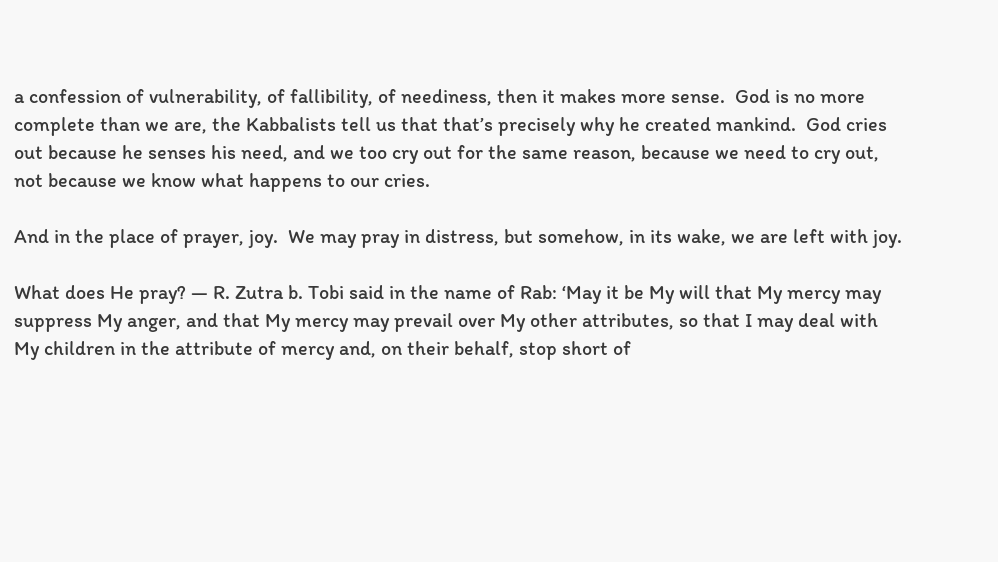a confession of vulnerability, of fallibility, of neediness, then it makes more sense.  God is no more complete than we are, the Kabbalists tell us that that’s precisely why he created mankind.  God cries out because he senses his need, and we too cry out for the same reason, because we need to cry out, not because we know what happens to our cries.

And in the place of prayer, joy.  We may pray in distress, but somehow, in its wake, we are left with joy.

What does He pray? — R. Zutra b. Tobi said in the name of Rab: ‘May it be My will that My mercy may suppress My anger, and that My mercy may prevail over My other attributes, so that I may deal with My children in the attribute of mercy and, on their behalf, stop short of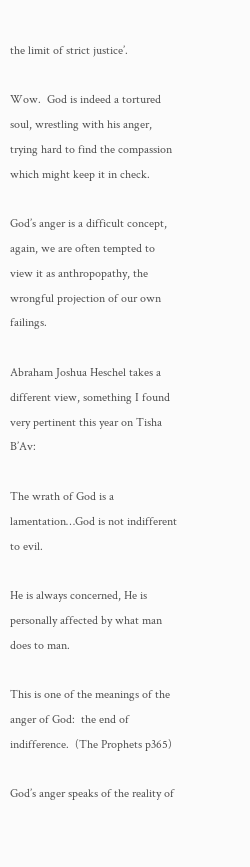the limit of strict justice’.

Wow.  God is indeed a tortured soul, wrestling with his anger, trying hard to find the compassion which might keep it in check.

God’s anger is a difficult concept, again, we are often tempted to view it as anthropopathy, the wrongful projection of our own failings.

Abraham Joshua Heschel takes a different view, something I found very pertinent this year on Tisha B’Av:

The wrath of God is a lamentation…God is not indifferent to evil.

He is always concerned, He is personally affected by what man does to man.

This is one of the meanings of the anger of God:  the end of indifference.  (The Prophets p365)

God’s anger speaks of the reality of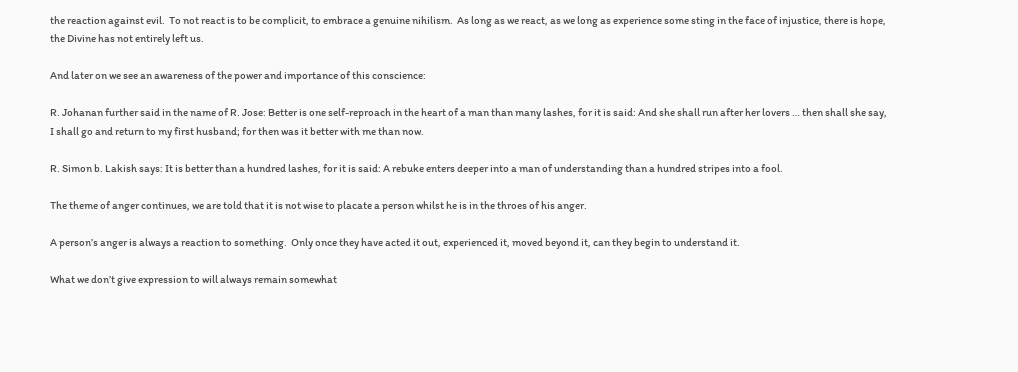the reaction against evil.  To not react is to be complicit, to embrace a genuine nihilism.  As long as we react, as we long as experience some sting in the face of injustice, there is hope, the Divine has not entirely left us.

And later on we see an awareness of the power and importance of this conscience:

R. Johanan further said in the name of R. Jose: Better is one self-reproach in the heart of a man than many lashes, for it is said: And she shall run after her lovers … then shall she say, I shall go and return to my first husband; for then was it better with me than now.

R. Simon b. Lakish says: It is better than a hundred lashes, for it is said: A rebuke enters deeper into a man of understanding than a hundred stripes into a fool.

The theme of anger continues, we are told that it is not wise to placate a person whilst he is in the throes of his anger.

A person’s anger is always a reaction to something.  Only once they have acted it out, experienced it, moved beyond it, can they begin to understand it.

What we don’t give expression to will always remain somewhat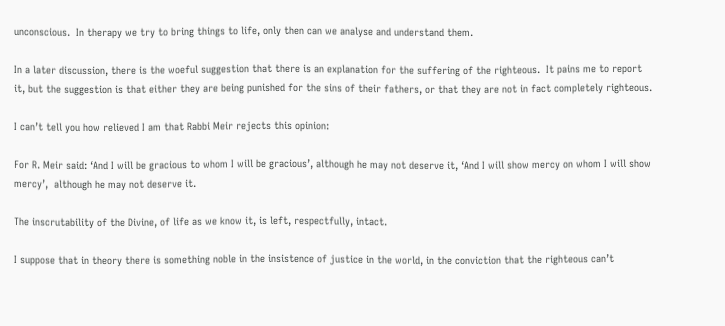unconscious.  In therapy we try to bring things to life, only then can we analyse and understand them.

In a later discussion, there is the woeful suggestion that there is an explanation for the suffering of the righteous.  It pains me to report it, but the suggestion is that either they are being punished for the sins of their fathers, or that they are not in fact completely righteous.

I can’t tell you how relieved I am that Rabbi Meir rejects this opinion:

For R. Meir said: ‘And I will be gracious to whom I will be gracious’, although he may not deserve it, ‘And I will show mercy on whom I will show mercy’,  although he may not deserve it.

The inscrutability of the Divine, of life as we know it, is left, respectfully, intact.

I suppose that in theory there is something noble in the insistence of justice in the world, in the conviction that the righteous can’t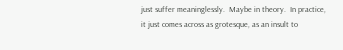just suffer meaninglessly.  Maybe in theory.  In practice, it just comes across as grotesque, as an insult to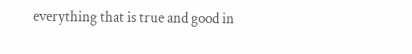everything that is true and good in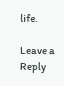life.

Leave a Reply